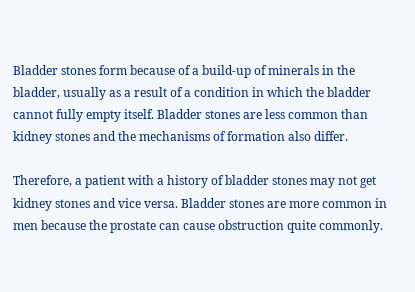Bladder stones form because of a build-up of minerals in the bladder, usually as a result of a condition in which the bladder cannot fully empty itself. Bladder stones are less common than kidney stones and the mechanisms of formation also differ.

Therefore, a patient with a history of bladder stones may not get kidney stones and vice versa. Bladder stones are more common in men because the prostate can cause obstruction quite commonly.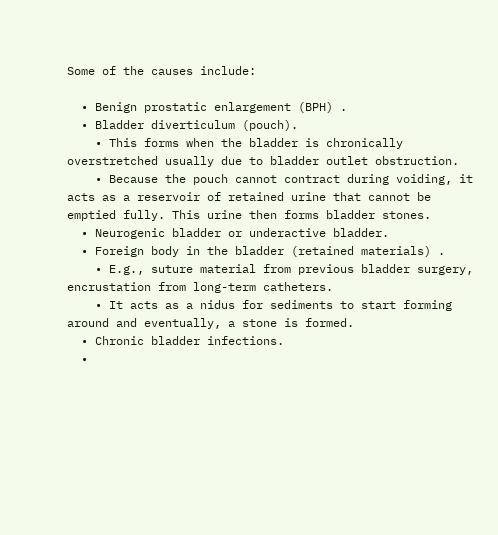Some of the causes include:

  • Benign prostatic enlargement (BPH) .
  • Bladder diverticulum (pouch).
    • This forms when the bladder is chronically overstretched usually due to bladder outlet obstruction.
    • Because the pouch cannot contract during voiding, it acts as a reservoir of retained urine that cannot be emptied fully. This urine then forms bladder stones.
  • Neurogenic bladder or underactive bladder.
  • Foreign body in the bladder (retained materials) .
    • E.g., suture material from previous bladder surgery, encrustation from long-term catheters.
    • It acts as a nidus for sediments to start forming around and eventually, a stone is formed.
  • Chronic bladder infections.
  •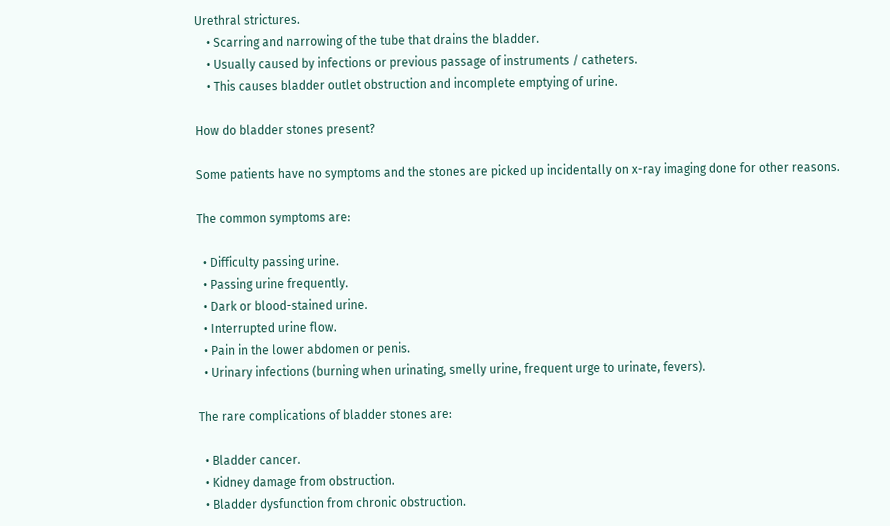Urethral strictures.
    • Scarring and narrowing of the tube that drains the bladder.
    • Usually caused by infections or previous passage of instruments / catheters.
    • This causes bladder outlet obstruction and incomplete emptying of urine.

How do bladder stones present?

Some patients have no symptoms and the stones are picked up incidentally on x-ray imaging done for other reasons.

The common symptoms are:

  • Difficulty passing urine.
  • Passing urine frequently.
  • Dark or blood-stained urine.
  • Interrupted urine flow.
  • Pain in the lower abdomen or penis.
  • Urinary infections (burning when urinating, smelly urine, frequent urge to urinate, fevers).

The rare complications of bladder stones are:

  • Bladder cancer.
  • Kidney damage from obstruction.
  • Bladder dysfunction from chronic obstruction.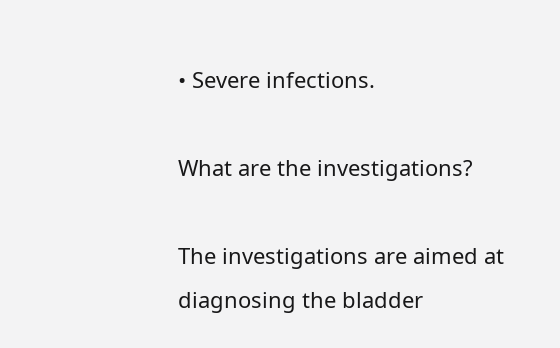• Severe infections.

What are the investigations?

The investigations are aimed at diagnosing the bladder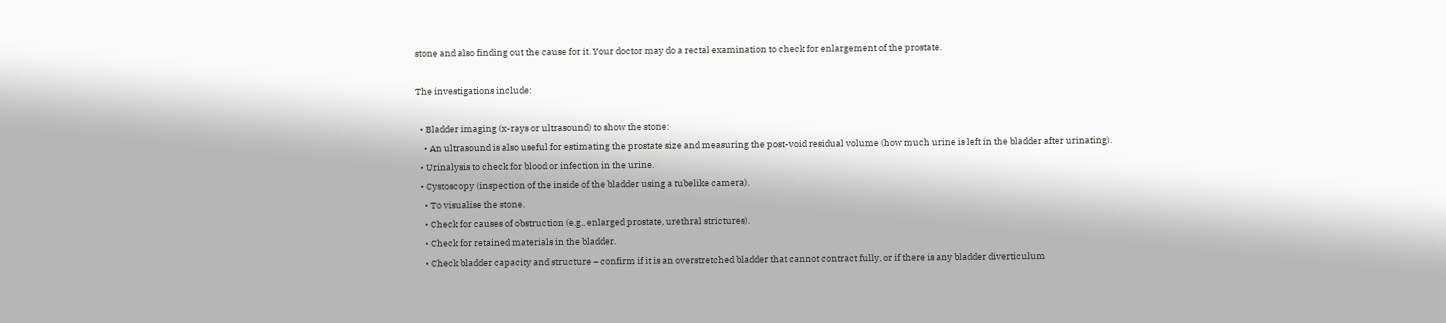stone and also finding out the cause for it. Your doctor may do a rectal examination to check for enlargement of the prostate.

The investigations include:

  • Bladder imaging (x-rays or ultrasound) to show the stone:
    • An ultrasound is also useful for estimating the prostate size and measuring the post-void residual volume (how much urine is left in the bladder after urinating).
  • Urinalysis to check for blood or infection in the urine.
  • Cystoscopy (inspection of the inside of the bladder using a tubelike camera).
    • To visualise the stone.
    • Check for causes of obstruction (e.g., enlarged prostate, urethral strictures).
    • Check for retained materials in the bladder.
    • Check bladder capacity and structure – confirm if it is an overstretched bladder that cannot contract fully, or if there is any bladder diverticulum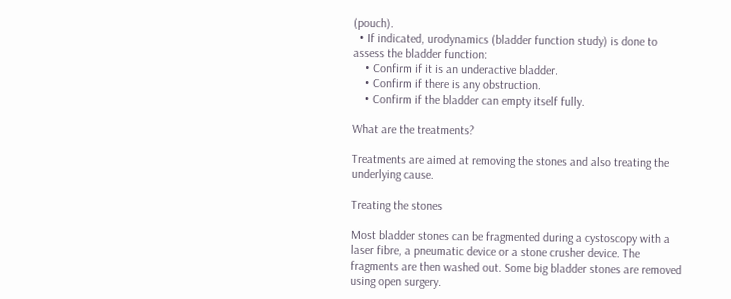(pouch).
  • If indicated, urodynamics (bladder function study) is done to assess the bladder function:
    • Confirm if it is an underactive bladder.
    • Confirm if there is any obstruction.
    • Confirm if the bladder can empty itself fully.

What are the treatments?

Treatments are aimed at removing the stones and also treating the underlying cause.

Treating the stones

Most bladder stones can be fragmented during a cystoscopy with a laser fibre, a pneumatic device or a stone crusher device. The fragments are then washed out. Some big bladder stones are removed using open surgery.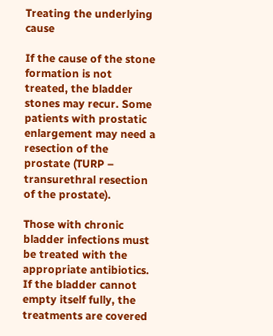Treating the underlying cause

If the cause of the stone formation is not treated, the bladder stones may recur. Some patients with prostatic enlargement may need a resection of the prostate (TURP – transurethral resection of the prostate).

Those with chronic bladder infections must be treated with the appropriate antibiotics. If the bladder cannot empty itself fully, the treatments are covered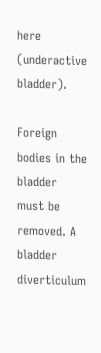here (underactive bladder).

Foreign bodies in the bladder must be removed. A bladder diverticulum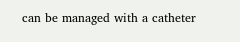can be managed with a catheter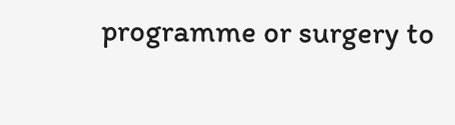programme or surgery to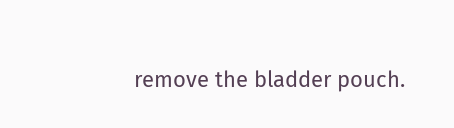remove the bladder pouch.